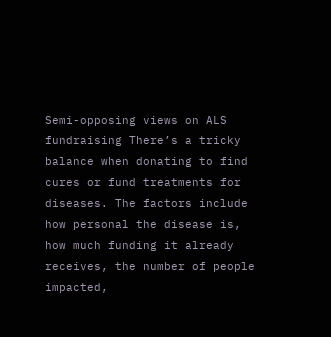Semi-opposing views on ALS fundraising There’s a tricky balance when donating to find cures or fund treatments for diseases. The factors include how personal the disease is, how much funding it already receives, the number of people impacted,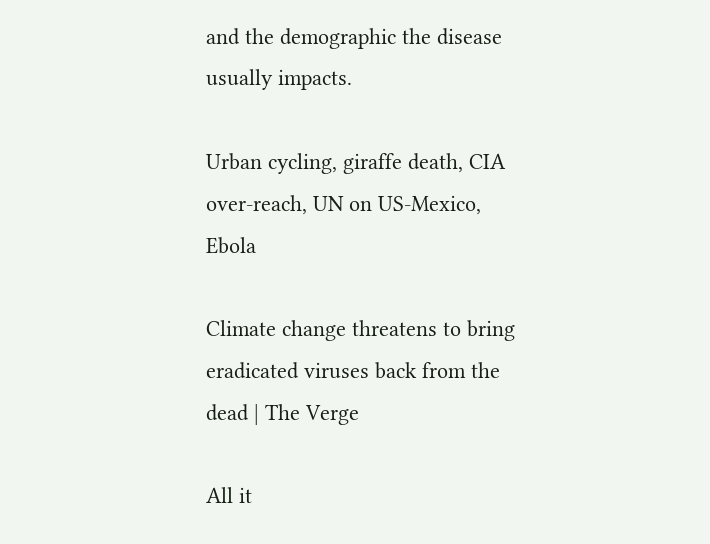and the demographic the disease usually impacts.

Urban cycling, giraffe death, CIA over-reach, UN on US-Mexico, Ebola

Climate change threatens to bring eradicated viruses back from the dead | The Verge

All it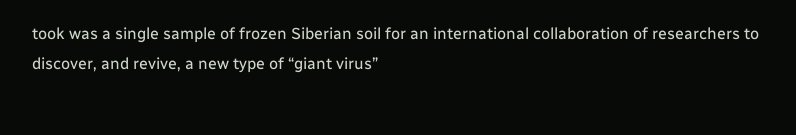took was a single sample of frozen Siberian soil for an international collaboration of researchers to discover, and revive, a new type of “giant virus”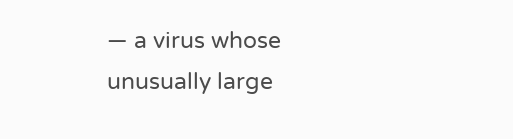— a virus whose unusually large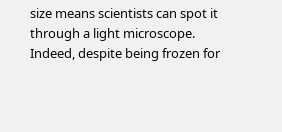size means scientists can spot it through a light microscope. Indeed, despite being frozen for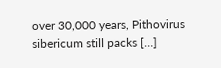over 30,000 years, Pithovirus sibericum still packs […]